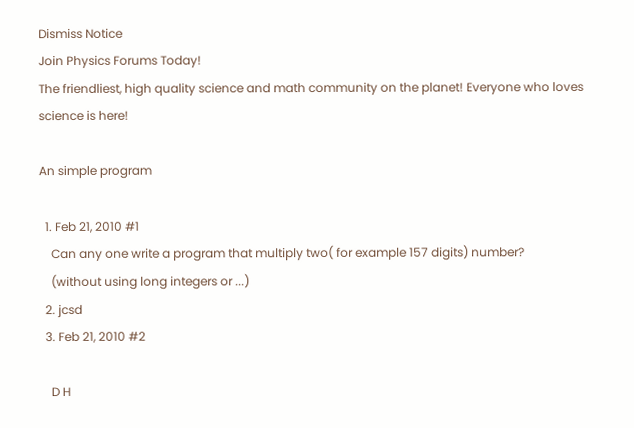Dismiss Notice
Join Physics Forums Today!
The friendliest, high quality science and math community on the planet! Everyone who loves science is here!

An simple program

  1. Feb 21, 2010 #1
    Can any one write a program that multiply two( for example 157 digits) number?
    (without using long integers or ...)
  2. jcsd
  3. Feb 21, 2010 #2

    D H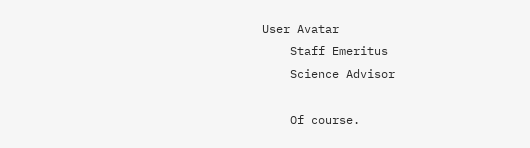User Avatar
    Staff Emeritus
    Science Advisor

    Of course.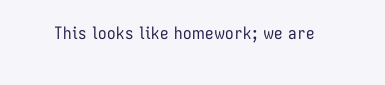This looks like homework; we are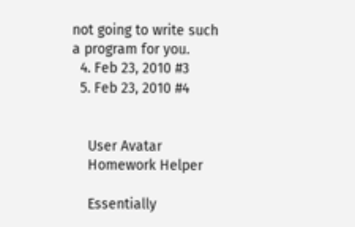not going to write such a program for you.
  4. Feb 23, 2010 #3
  5. Feb 23, 2010 #4


    User Avatar
    Homework Helper

    Essentially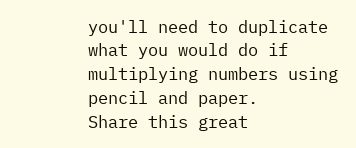you'll need to duplicate what you would do if multiplying numbers using pencil and paper.
Share this great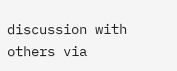discussion with others via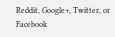Reddit, Google+, Twitter, or Facebook